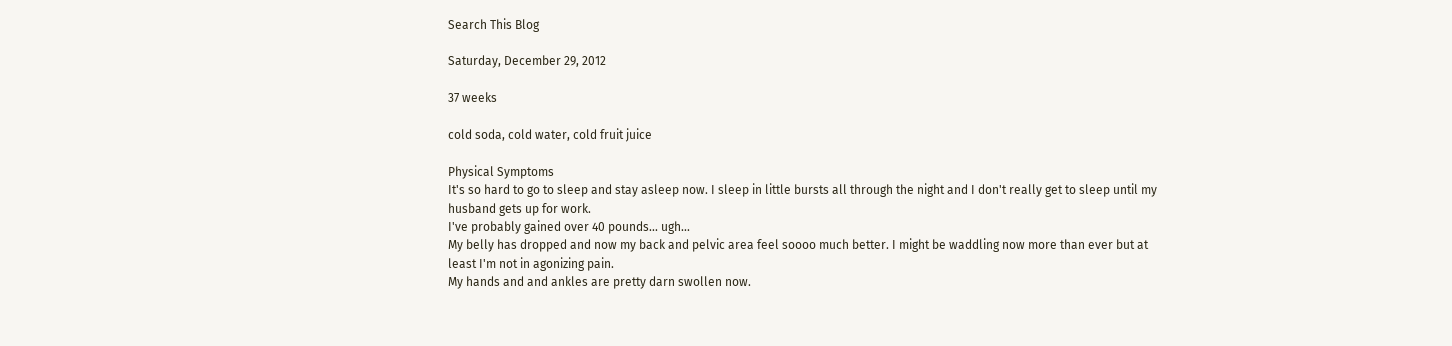Search This Blog

Saturday, December 29, 2012

37 weeks

cold soda, cold water, cold fruit juice

Physical Symptoms
It's so hard to go to sleep and stay asleep now. I sleep in little bursts all through the night and I don't really get to sleep until my husband gets up for work.
I've probably gained over 40 pounds... ugh...
My belly has dropped and now my back and pelvic area feel soooo much better. I might be waddling now more than ever but at least I'm not in agonizing pain.
My hands and and ankles are pretty darn swollen now.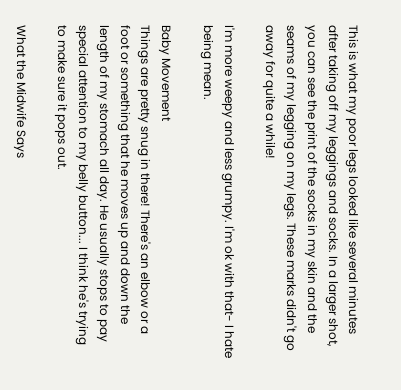This is what my poor legs looked like several minutes after taking off my leggings and socks. In a larger shot, you can see the print of the socks in my skin and the seams of my legging on my legs. These marks didn't go away for quite a while!

I'm more weepy and less grumpy. I'm ok with that- I hate being mean.

Baby Movement
Things are pretty snug in there! There's an elbow or a foot or something that he moves up and down the length of my stomach all day. He usually stops to pay special attention to my belly button... I think he's trying to make sure it pops out.

What the Midwife Says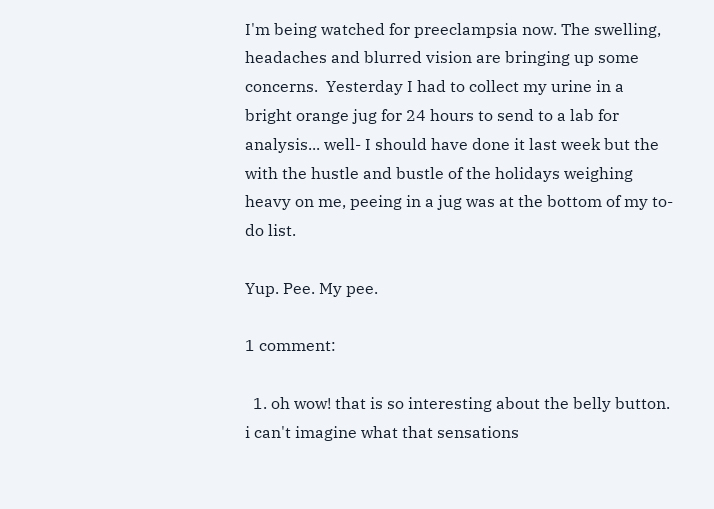I'm being watched for preeclampsia now. The swelling, headaches and blurred vision are bringing up some concerns.  Yesterday I had to collect my urine in a bright orange jug for 24 hours to send to a lab for analysis... well- I should have done it last week but the with the hustle and bustle of the holidays weighing heavy on me, peeing in a jug was at the bottom of my to-do list.

Yup. Pee. My pee.

1 comment:

  1. oh wow! that is so interesting about the belly button. i can't imagine what that sensations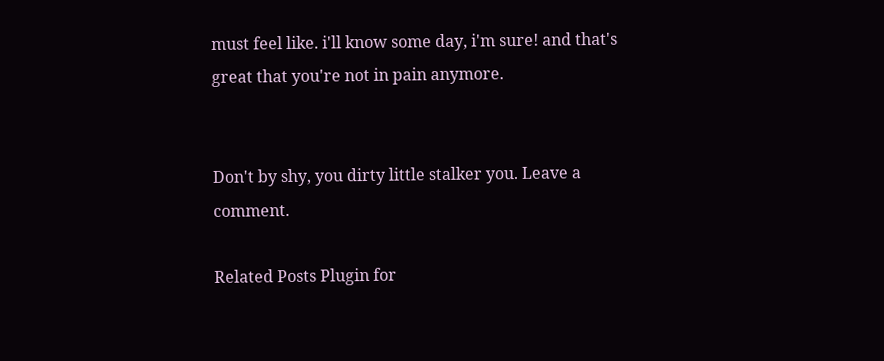must feel like. i'll know some day, i'm sure! and that's great that you're not in pain anymore.


Don't by shy, you dirty little stalker you. Leave a comment.

Related Posts Plugin for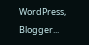WordPress, Blogger...